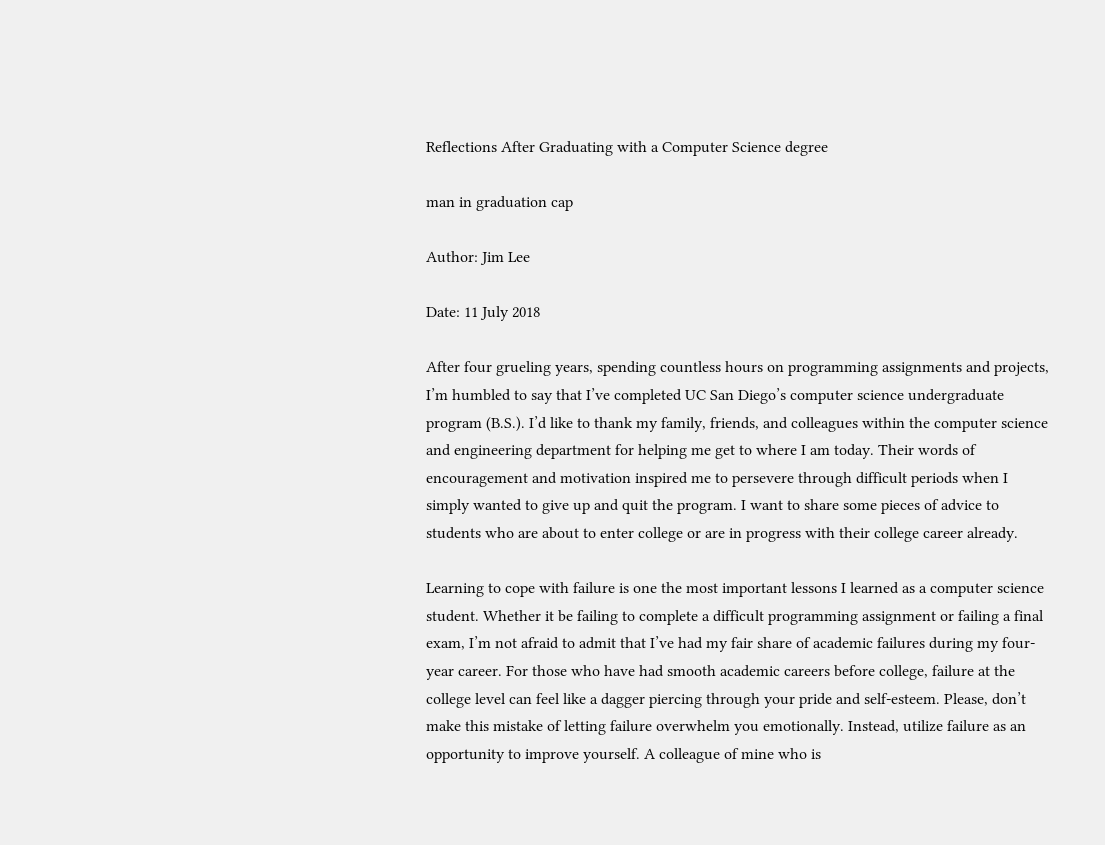Reflections After Graduating with a Computer Science degree

man in graduation cap

Author: Jim Lee

Date: 11 July 2018

After four grueling years, spending countless hours on programming assignments and projects, I’m humbled to say that I’ve completed UC San Diego’s computer science undergraduate program (B.S.). I’d like to thank my family, friends, and colleagues within the computer science and engineering department for helping me get to where I am today. Their words of encouragement and motivation inspired me to persevere through difficult periods when I simply wanted to give up and quit the program. I want to share some pieces of advice to students who are about to enter college or are in progress with their college career already.

Learning to cope with failure is one the most important lessons I learned as a computer science student. Whether it be failing to complete a difficult programming assignment or failing a final exam, I’m not afraid to admit that I’ve had my fair share of academic failures during my four-year career. For those who have had smooth academic careers before college, failure at the college level can feel like a dagger piercing through your pride and self-esteem. Please, don’t make this mistake of letting failure overwhelm you emotionally. Instead, utilize failure as an opportunity to improve yourself. A colleague of mine who is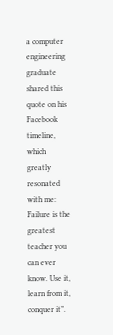a computer engineering graduate shared this quote on his Facebook timeline, which greatly resonated with me: Failure is the greatest teacher you can ever know. Use it, learn from it, conquer it”.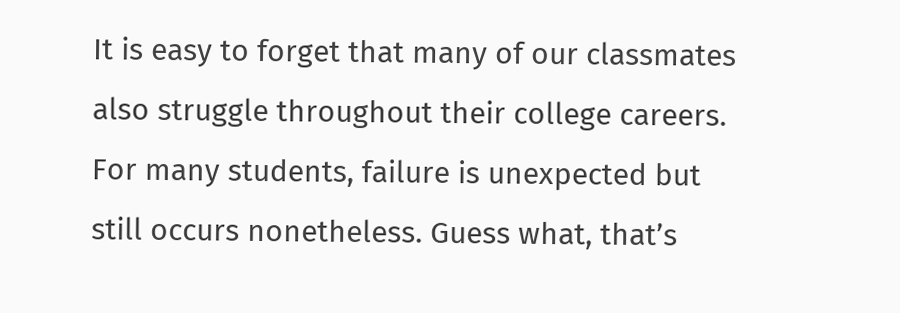It is easy to forget that many of our classmates also struggle throughout their college careers. For many students, failure is unexpected but still occurs nonetheless. Guess what, that’s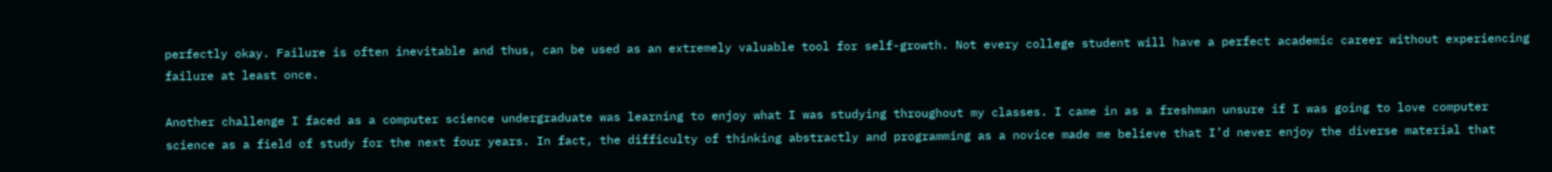perfectly okay. Failure is often inevitable and thus, can be used as an extremely valuable tool for self-growth. Not every college student will have a perfect academic career without experiencing failure at least once.

Another challenge I faced as a computer science undergraduate was learning to enjoy what I was studying throughout my classes. I came in as a freshman unsure if I was going to love computer science as a field of study for the next four years. In fact, the difficulty of thinking abstractly and programming as a novice made me believe that I’d never enjoy the diverse material that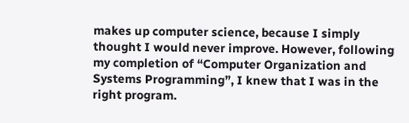makes up computer science, because I simply thought I would never improve. However, following my completion of “Computer Organization and Systems Programming”, I knew that I was in the right program.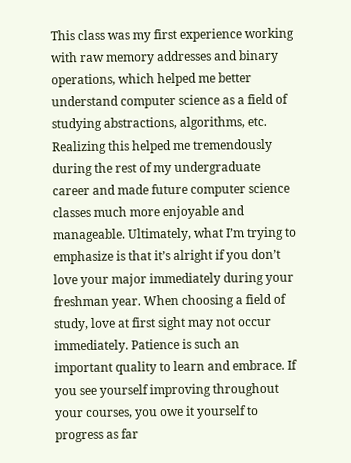This class was my first experience working with raw memory addresses and binary operations, which helped me better understand computer science as a field of studying abstractions, algorithms, etc. Realizing this helped me tremendously during the rest of my undergraduate career and made future computer science classes much more enjoyable and manageable. Ultimately, what I’m trying to emphasize is that it’s alright if you don’t love your major immediately during your freshman year. When choosing a field of study, love at first sight may not occur immediately. Patience is such an important quality to learn and embrace. If you see yourself improving throughout your courses, you owe it yourself to progress as far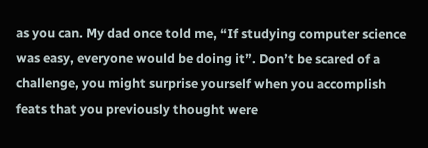as you can. My dad once told me, “If studying computer science was easy, everyone would be doing it”. Don’t be scared of a challenge, you might surprise yourself when you accomplish feats that you previously thought were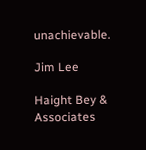unachievable.

Jim Lee

Haight Bey & Associates